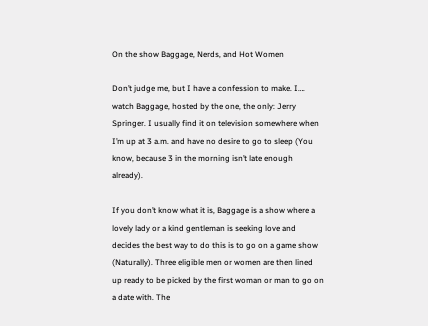On the show Baggage, Nerds, and Hot Women

Don’t judge me, but I have a confession to make. I…. watch Baggage, hosted by the one, the only: Jerry Springer. I usually find it on television somewhere when I’m up at 3 a.m. and have no desire to go to sleep (You know, because 3 in the morning isn’t late enough already).

If you don’t know what it is, Baggage is a show where a lovely lady or a kind gentleman is seeking love and decides the best way to do this is to go on a game show (Naturally). Three eligible men or women are then lined up ready to be picked by the first woman or man to go on a date with. The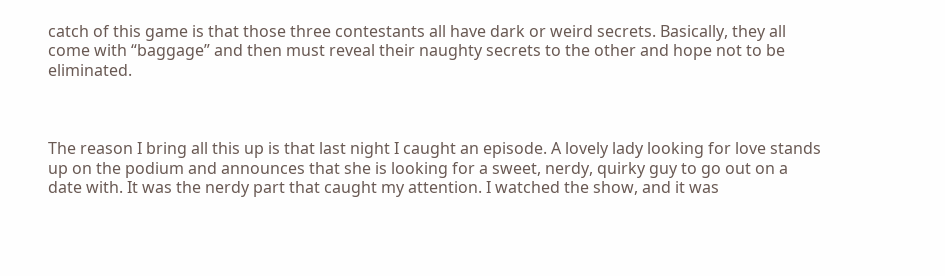catch of this game is that those three contestants all have dark or weird secrets. Basically, they all come with “baggage” and then must reveal their naughty secrets to the other and hope not to be eliminated.



The reason I bring all this up is that last night I caught an episode. A lovely lady looking for love stands up on the podium and announces that she is looking for a sweet, nerdy, quirky guy to go out on a date with. It was the nerdy part that caught my attention. I watched the show, and it was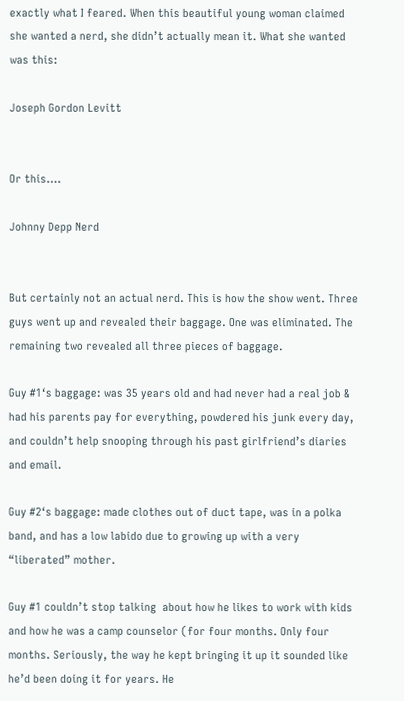exactly what I feared. When this beautiful young woman claimed she wanted a nerd, she didn’t actually mean it. What she wanted was this:

Joseph Gordon Levitt


Or this….

Johnny Depp Nerd


But certainly not an actual nerd. This is how the show went. Three guys went up and revealed their baggage. One was eliminated. The remaining two revealed all three pieces of baggage.

Guy #1‘s baggage: was 35 years old and had never had a real job & had his parents pay for everything, powdered his junk every day, and couldn’t help snooping through his past girlfriend’s diaries and email.

Guy #2‘s baggage: made clothes out of duct tape, was in a polka band, and has a low labido due to growing up with a very “liberated” mother.

Guy #1 couldn’t stop talking  about how he likes to work with kids and how he was a camp counselor (for four months. Only four months. Seriously, the way he kept bringing it up it sounded like he’d been doing it for years. He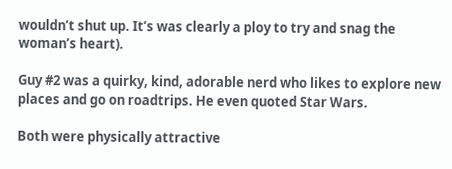wouldn’t shut up. It’s was clearly a ploy to try and snag the woman’s heart).

Guy #2 was a quirky, kind, adorable nerd who likes to explore new places and go on roadtrips. He even quoted Star Wars.

Both were physically attractive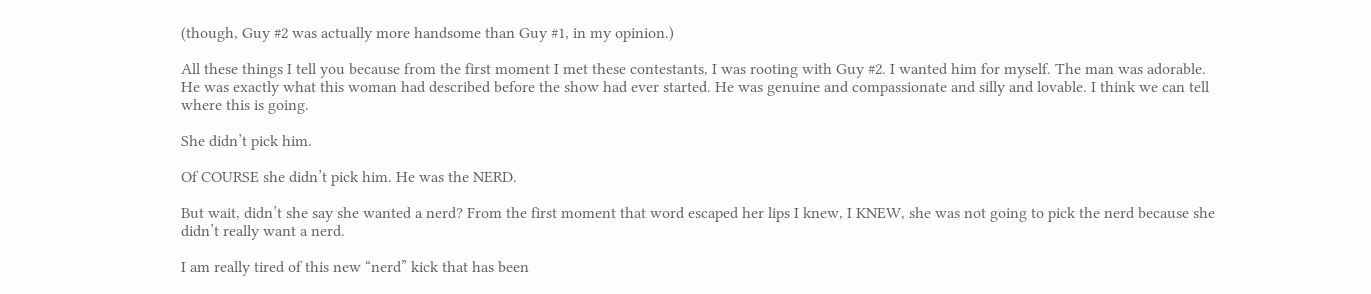(though, Guy #2 was actually more handsome than Guy #1, in my opinion.)

All these things I tell you because from the first moment I met these contestants, I was rooting with Guy #2. I wanted him for myself. The man was adorable. He was exactly what this woman had described before the show had ever started. He was genuine and compassionate and silly and lovable. I think we can tell where this is going.

She didn’t pick him.

Of COURSE she didn’t pick him. He was the NERD.

But wait, didn’t she say she wanted a nerd? From the first moment that word escaped her lips I knew, I KNEW, she was not going to pick the nerd because she didn’t really want a nerd.

I am really tired of this new “nerd” kick that has been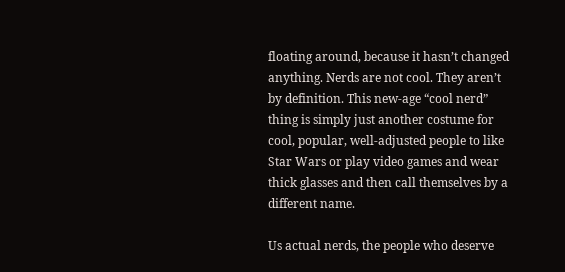floating around, because it hasn’t changed anything. Nerds are not cool. They aren’t by definition. This new-age “cool nerd” thing is simply just another costume for cool, popular, well-adjusted people to like Star Wars or play video games and wear thick glasses and then call themselves by a different name.

Us actual nerds, the people who deserve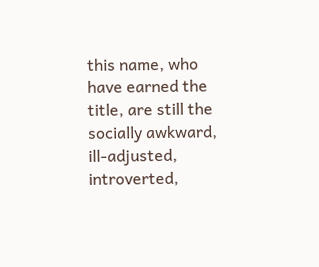this name, who have earned the title, are still the socially awkward, ill-adjusted, introverted,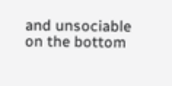and unsociable on the bottom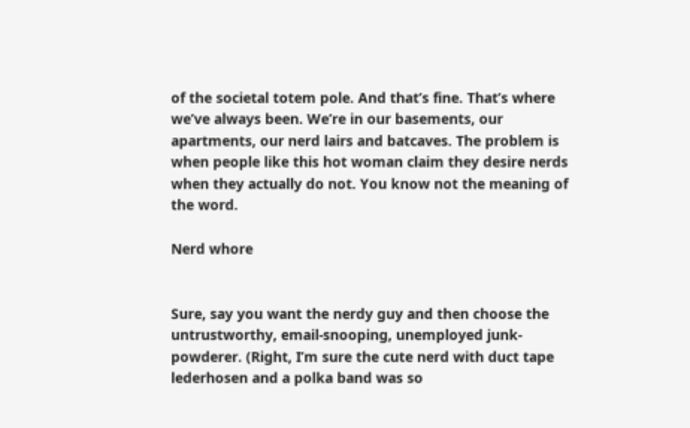of the societal totem pole. And that’s fine. That’s where we’ve always been. We’re in our basements, our apartments, our nerd lairs and batcaves. The problem is when people like this hot woman claim they desire nerds when they actually do not. You know not the meaning of the word.

Nerd whore


Sure, say you want the nerdy guy and then choose the untrustworthy, email-snooping, unemployed junk-powderer. (Right, I’m sure the cute nerd with duct tape lederhosen and a polka band was so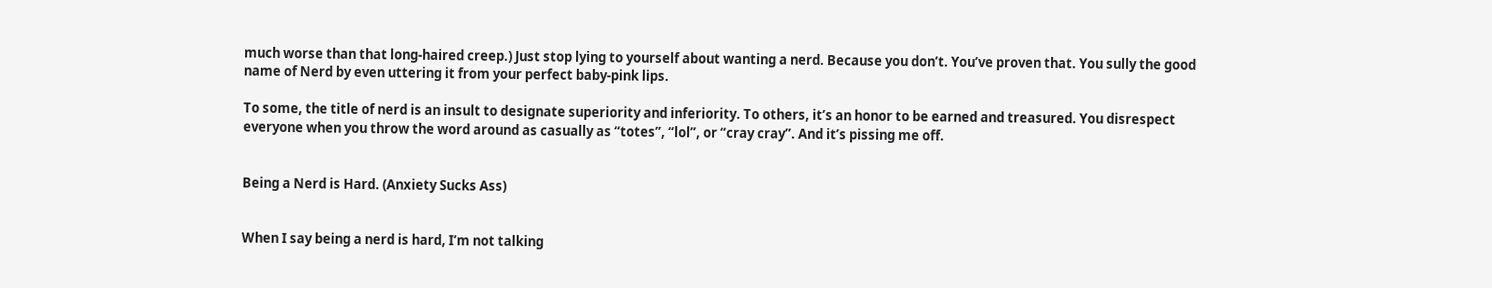much worse than that long-haired creep.) Just stop lying to yourself about wanting a nerd. Because you don’t. You’ve proven that. You sully the good name of Nerd by even uttering it from your perfect baby-pink lips.

To some, the title of nerd is an insult to designate superiority and inferiority. To others, it’s an honor to be earned and treasured. You disrespect everyone when you throw the word around as casually as “totes”, “lol”, or “cray cray”. And it’s pissing me off.


Being a Nerd is Hard. (Anxiety Sucks Ass)


When I say being a nerd is hard, I’m not talking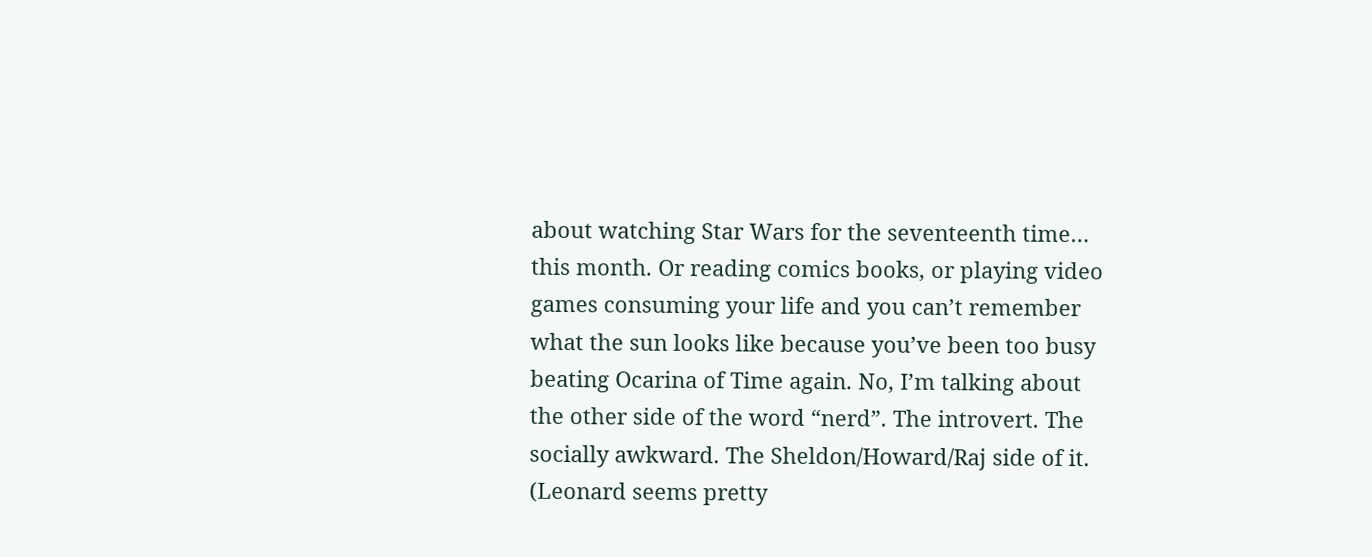about watching Star Wars for the seventeenth time… this month. Or reading comics books, or playing video games consuming your life and you can’t remember what the sun looks like because you’ve been too busy beating Ocarina of Time again. No, I’m talking about the other side of the word “nerd”. The introvert. The socially awkward. The Sheldon/Howard/Raj side of it. (Leonard seems pretty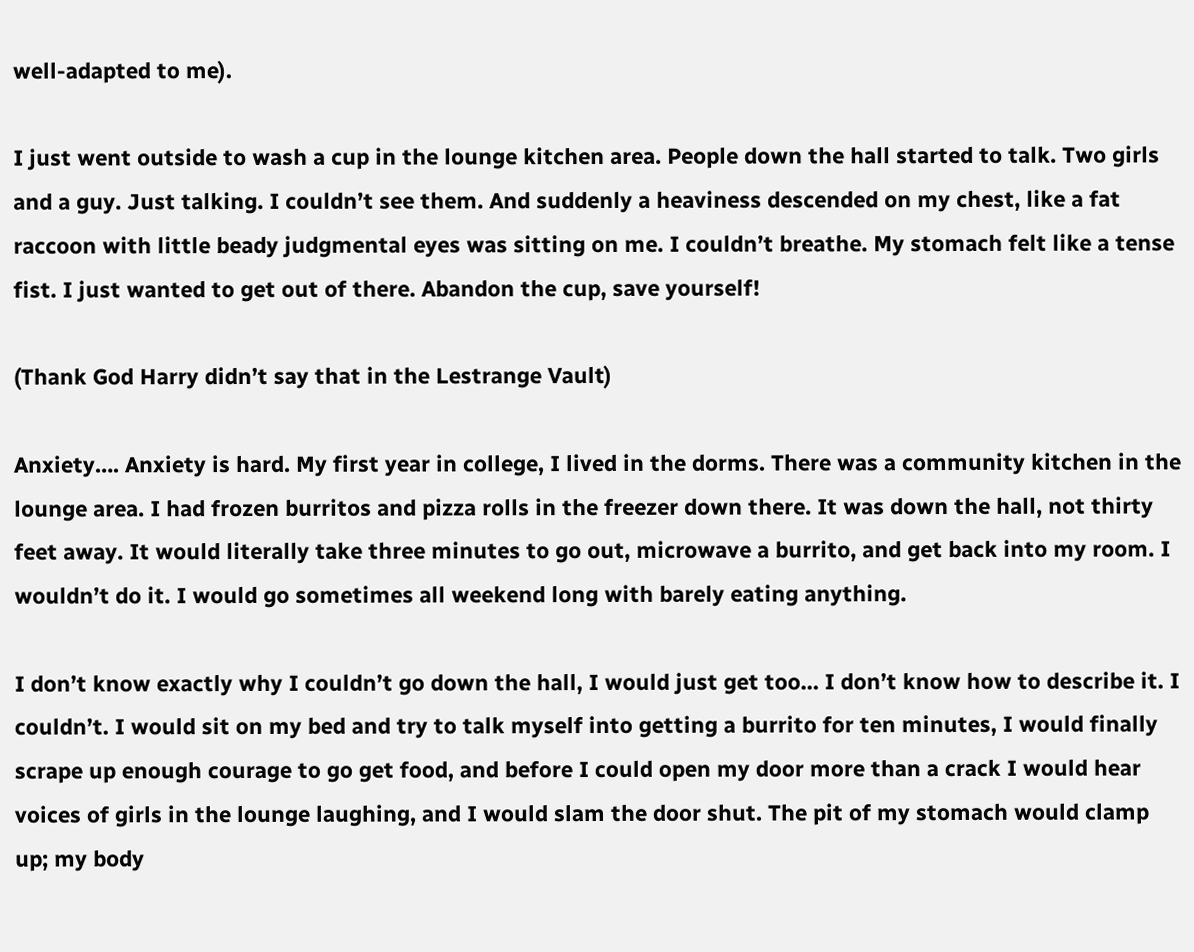well-adapted to me).

I just went outside to wash a cup in the lounge kitchen area. People down the hall started to talk. Two girls and a guy. Just talking. I couldn’t see them. And suddenly a heaviness descended on my chest, like a fat raccoon with little beady judgmental eyes was sitting on me. I couldn’t breathe. My stomach felt like a tense fist. I just wanted to get out of there. Abandon the cup, save yourself!

(Thank God Harry didn’t say that in the Lestrange Vault)

Anxiety…. Anxiety is hard. My first year in college, I lived in the dorms. There was a community kitchen in the lounge area. I had frozen burritos and pizza rolls in the freezer down there. It was down the hall, not thirty feet away. It would literally take three minutes to go out, microwave a burrito, and get back into my room. I wouldn’t do it. I would go sometimes all weekend long with barely eating anything.

I don’t know exactly why I couldn’t go down the hall, I would just get too… I don’t know how to describe it. I couldn’t. I would sit on my bed and try to talk myself into getting a burrito for ten minutes, I would finally scrape up enough courage to go get food, and before I could open my door more than a crack I would hear voices of girls in the lounge laughing, and I would slam the door shut. The pit of my stomach would clamp up; my body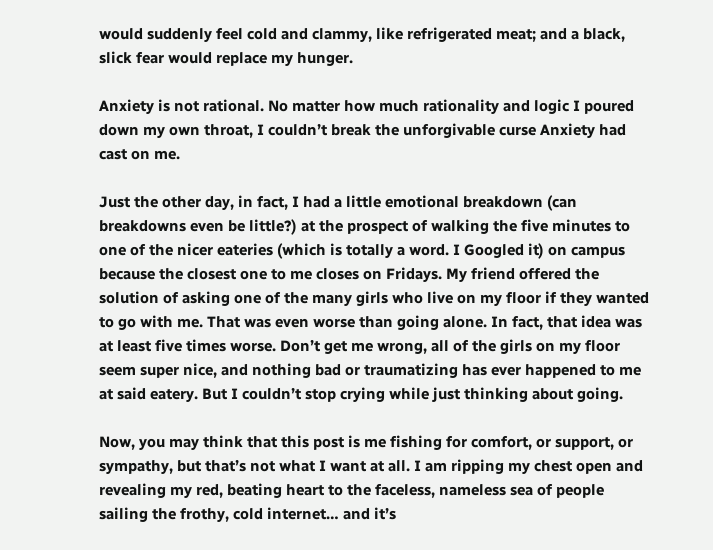would suddenly feel cold and clammy, like refrigerated meat; and a black, slick fear would replace my hunger.

Anxiety is not rational. No matter how much rationality and logic I poured down my own throat, I couldn’t break the unforgivable curse Anxiety had cast on me.

Just the other day, in fact, I had a little emotional breakdown (can breakdowns even be little?) at the prospect of walking the five minutes to one of the nicer eateries (which is totally a word. I Googled it) on campus because the closest one to me closes on Fridays. My friend offered the solution of asking one of the many girls who live on my floor if they wanted to go with me. That was even worse than going alone. In fact, that idea was at least five times worse. Don’t get me wrong, all of the girls on my floor seem super nice, and nothing bad or traumatizing has ever happened to me at said eatery. But I couldn’t stop crying while just thinking about going.

Now, you may think that this post is me fishing for comfort, or support, or sympathy, but that’s not what I want at all. I am ripping my chest open and revealing my red, beating heart to the faceless, nameless sea of people sailing the frothy, cold internet… and it’s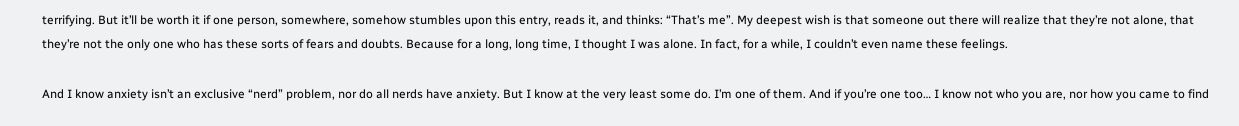terrifying. But it’ll be worth it if one person, somewhere, somehow stumbles upon this entry, reads it, and thinks: “That’s me”. My deepest wish is that someone out there will realize that they’re not alone, that they’re not the only one who has these sorts of fears and doubts. Because for a long, long time, I thought I was alone. In fact, for a while, I couldn’t even name these feelings.

And I know anxiety isn’t an exclusive “nerd” problem, nor do all nerds have anxiety. But I know at the very least some do. I’m one of them. And if you’re one too… I know not who you are, nor how you came to find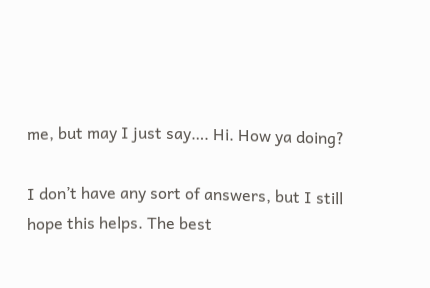me, but may I just say…. Hi. How ya doing?

I don’t have any sort of answers, but I still hope this helps. The best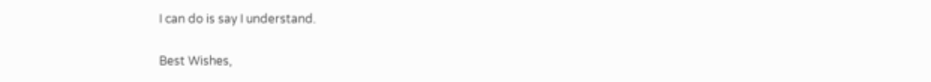I can do is say I understand.

Best Wishes,